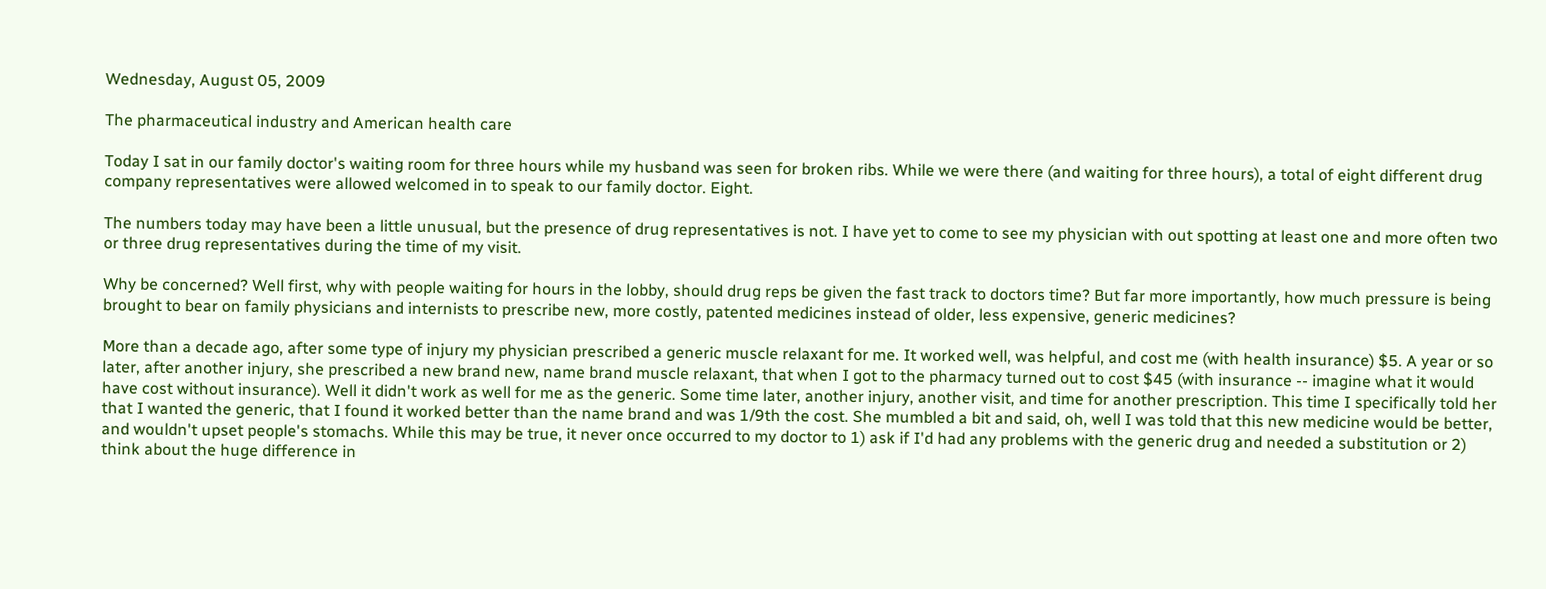Wednesday, August 05, 2009

The pharmaceutical industry and American health care

Today I sat in our family doctor's waiting room for three hours while my husband was seen for broken ribs. While we were there (and waiting for three hours), a total of eight different drug company representatives were allowed welcomed in to speak to our family doctor. Eight.

The numbers today may have been a little unusual, but the presence of drug representatives is not. I have yet to come to see my physician with out spotting at least one and more often two or three drug representatives during the time of my visit.

Why be concerned? Well first, why with people waiting for hours in the lobby, should drug reps be given the fast track to doctors time? But far more importantly, how much pressure is being brought to bear on family physicians and internists to prescribe new, more costly, patented medicines instead of older, less expensive, generic medicines?

More than a decade ago, after some type of injury my physician prescribed a generic muscle relaxant for me. It worked well, was helpful, and cost me (with health insurance) $5. A year or so later, after another injury, she prescribed a new brand new, name brand muscle relaxant, that when I got to the pharmacy turned out to cost $45 (with insurance -- imagine what it would have cost without insurance). Well it didn't work as well for me as the generic. Some time later, another injury, another visit, and time for another prescription. This time I specifically told her that I wanted the generic, that I found it worked better than the name brand and was 1/9th the cost. She mumbled a bit and said, oh, well I was told that this new medicine would be better, and wouldn't upset people's stomachs. While this may be true, it never once occurred to my doctor to 1) ask if I'd had any problems with the generic drug and needed a substitution or 2) think about the huge difference in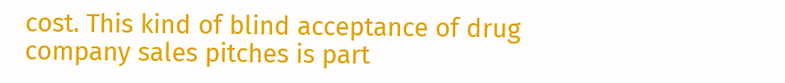cost. This kind of blind acceptance of drug company sales pitches is part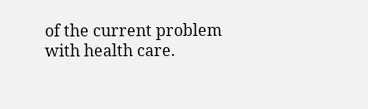of the current problem with health care.